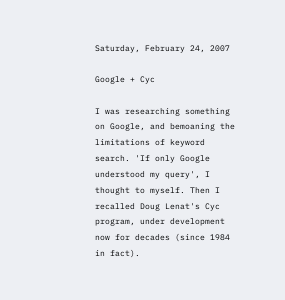Saturday, February 24, 2007

Google + Cyc

I was researching something on Google, and bemoaning the limitations of keyword search. 'If only Google understood my query', I thought to myself. Then I recalled Doug Lenat's Cyc program, under development now for decades (since 1984 in fact).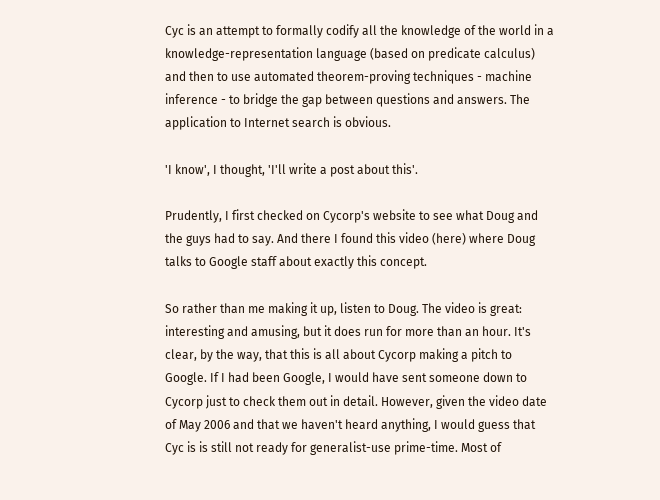Cyc is an attempt to formally codify all the knowledge of the world in a knowledge-representation language (based on predicate calculus) and then to use automated theorem-proving techniques - machine inference - to bridge the gap between questions and answers. The application to Internet search is obvious.

'I know', I thought, 'I'll write a post about this'.

Prudently, I first checked on Cycorp's website to see what Doug and the guys had to say. And there I found this video (here) where Doug talks to Google staff about exactly this concept.

So rather than me making it up, listen to Doug. The video is great: interesting and amusing, but it does run for more than an hour. It's clear, by the way, that this is all about Cycorp making a pitch to Google. If I had been Google, I would have sent someone down to Cycorp just to check them out in detail. However, given the video date of May 2006 and that we haven't heard anything, I would guess that Cyc is is still not ready for generalist-use prime-time. Most of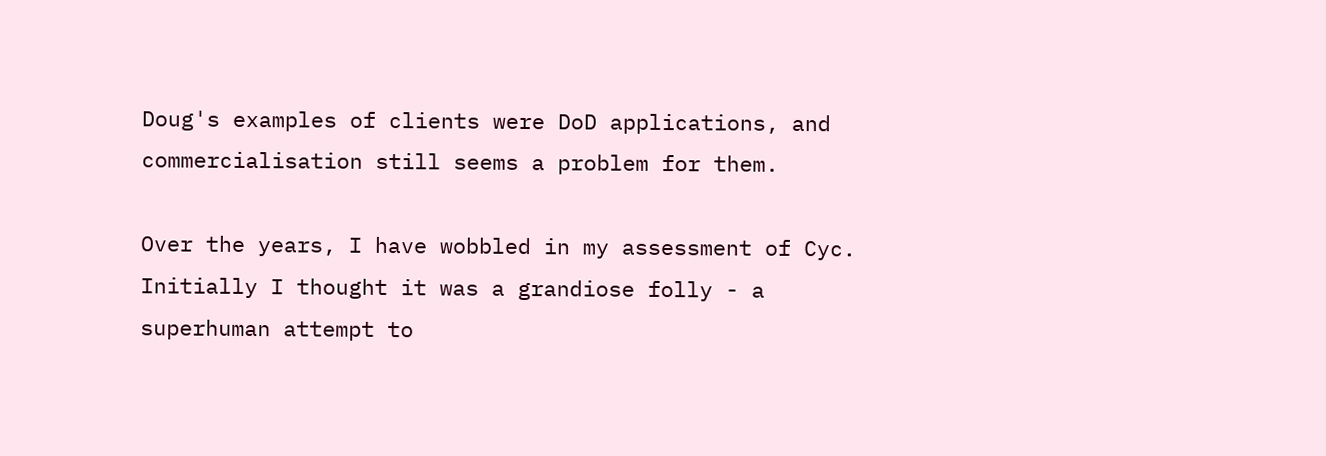Doug's examples of clients were DoD applications, and commercialisation still seems a problem for them.

Over the years, I have wobbled in my assessment of Cyc. Initially I thought it was a grandiose folly - a superhuman attempt to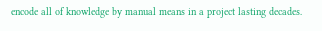encode all of knowledge by manual means in a project lasting decades.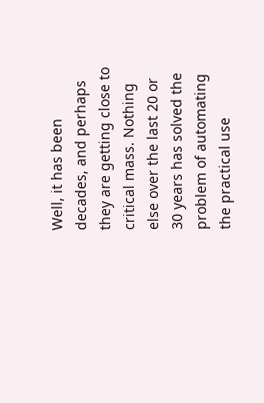Well, it has been decades, and perhaps they are getting close to critical mass. Nothing else over the last 20 or 30 years has solved the problem of automating the practical use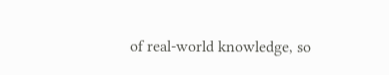of real-world knowledge, so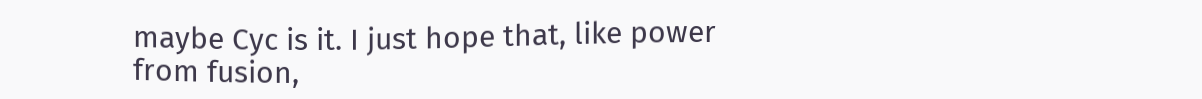maybe Cyc is it. I just hope that, like power from fusion,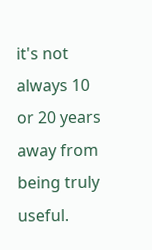it's not always 10 or 20 years away from being truly useful.